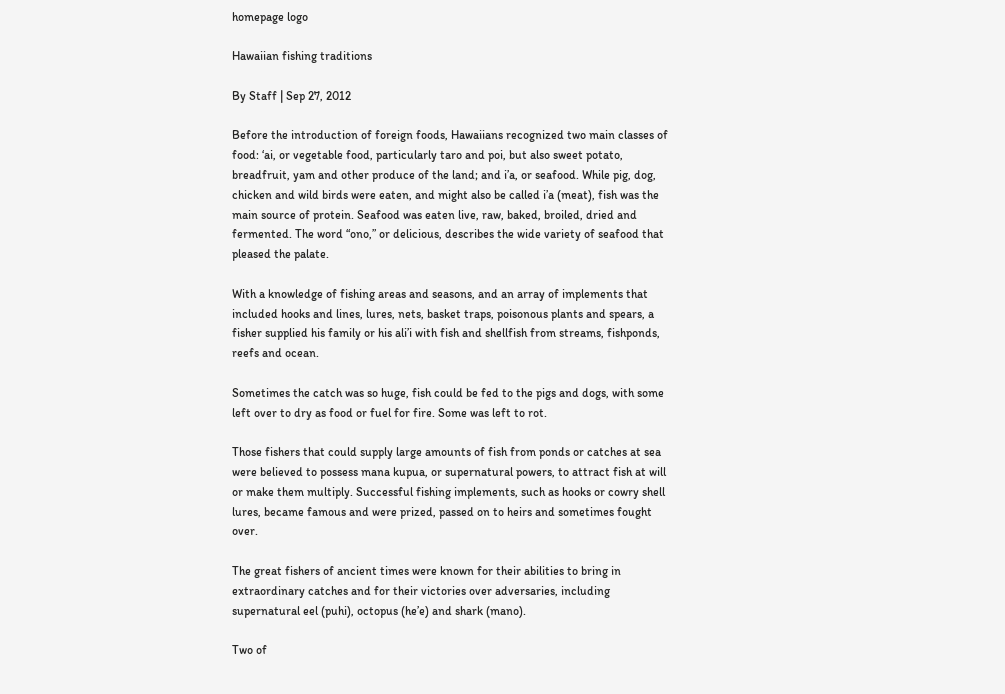homepage logo

Hawaiian fishing traditions

By Staff | Sep 27, 2012

Before the introduction of foreign foods, Hawaiians recognized two main classes of food: ‘ai, or vegetable food, particularly taro and poi, but also sweet potato, breadfruit, yam and other produce of the land; and i’a, or seafood. While pig, dog, chicken and wild birds were eaten, and might also be called i’a (meat), fish was the main source of protein. Seafood was eaten live, raw, baked, broiled, dried and fermented. The word “ono,” or delicious, describes the wide variety of seafood that pleased the palate.

With a knowledge of fishing areas and seasons, and an array of implements that included hooks and lines, lures, nets, basket traps, poisonous plants and spears, a fisher supplied his family or his ali’i with fish and shellfish from streams, fishponds, reefs and ocean.

Sometimes the catch was so huge, fish could be fed to the pigs and dogs, with some left over to dry as food or fuel for fire. Some was left to rot.

Those fishers that could supply large amounts of fish from ponds or catches at sea were believed to possess mana kupua, or supernatural powers, to attract fish at will or make them multiply. Successful fishing implements, such as hooks or cowry shell lures, became famous and were prized, passed on to heirs and sometimes fought over.

The great fishers of ancient times were known for their abilities to bring in extraordinary catches and for their victories over adversaries, including supernatural eel (puhi), octopus (he’e) and shark (mano).

Two of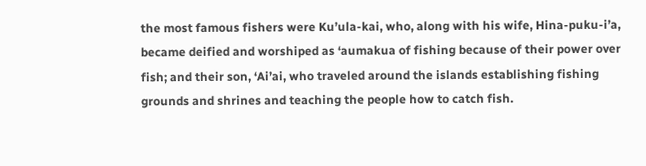the most famous fishers were Ku’ula-kai, who, along with his wife, Hina-puku-i’a, became deified and worshiped as ‘aumakua of fishing because of their power over fish; and their son, ‘Ai’ai, who traveled around the islands establishing fishing grounds and shrines and teaching the people how to catch fish.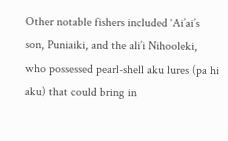Other notable fishers included ‘Ai’ai’s son, Puniaiki, and the ali’i Nihooleki, who possessed pearl-shell aku lures (pa hi aku) that could bring in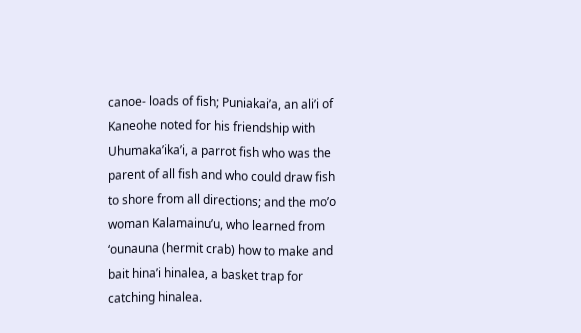canoe- loads of fish; Puniakai’a, an ali’i of Kaneohe noted for his friendship with Uhumaka’ika’i, a parrot fish who was the parent of all fish and who could draw fish to shore from all directions; and the mo’o woman Kalamainu’u, who learned from ‘ounauna (hermit crab) how to make and bait hina’i hinalea, a basket trap for catching hinalea.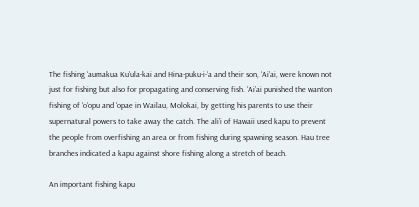The fishing ‘aumakua Ku’ula-kai and Hina-puku-i-‘a and their son, ‘Ai’ai, were known not just for fishing but also for propagating and conserving fish. ‘Ai’ai punished the wanton fishing of ‘o’opu and ‘opae in Wailau, Molokai, by getting his parents to use their supernatural powers to take away the catch. The ali’i of Hawaii used kapu to prevent the people from overfishing an area or from fishing during spawning season. Hau tree branches indicated a kapu against shore fishing along a stretch of beach.

An important fishing kapu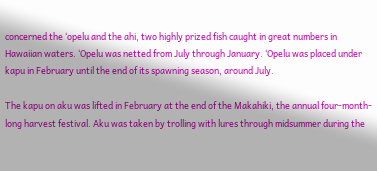concerned the ‘opelu and the ahi, two highly prized fish caught in great numbers in Hawaiian waters. ‘Opelu was netted from July through January. ‘Opelu was placed under kapu in February until the end of its spawning season, around July.

The kapu on aku was lifted in February at the end of the Makahiki, the annual four-month-long harvest festival. Aku was taken by trolling with lures through midsummer during the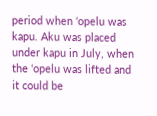period when ‘opelu was kapu. Aku was placed under kapu in July, when the ‘opelu was lifted and it could be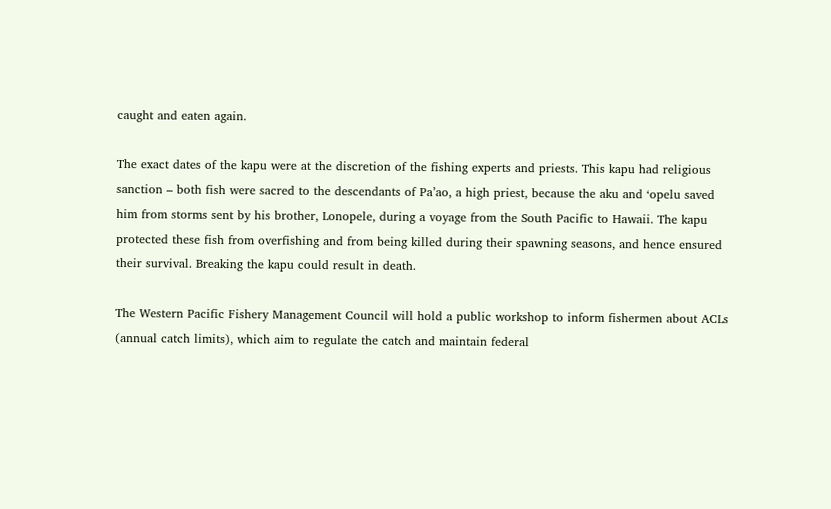caught and eaten again.

The exact dates of the kapu were at the discretion of the fishing experts and priests. This kapu had religious sanction – both fish were sacred to the descendants of Pa’ao, a high priest, because the aku and ‘opelu saved him from storms sent by his brother, Lonopele, during a voyage from the South Pacific to Hawaii. The kapu protected these fish from overfishing and from being killed during their spawning seasons, and hence ensured their survival. Breaking the kapu could result in death.

The Western Pacific Fishery Management Council will hold a public workshop to inform fishermen about ACLs (annual catch limits), which aim to regulate the catch and maintain federal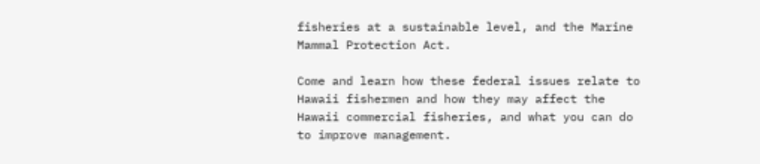fisheries at a sustainable level, and the Marine Mammal Protection Act.

Come and learn how these federal issues relate to Hawaii fishermen and how they may affect the Hawaii commercial fisheries, and what you can do to improve management.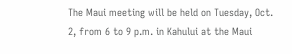The Maui meeting will be held on Tuesday, Oct. 2, from 6 to 9 p.m. in Kahului at the Maui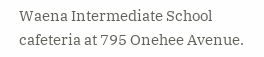Waena Intermediate School cafeteria at 795 Onehee Avenue.